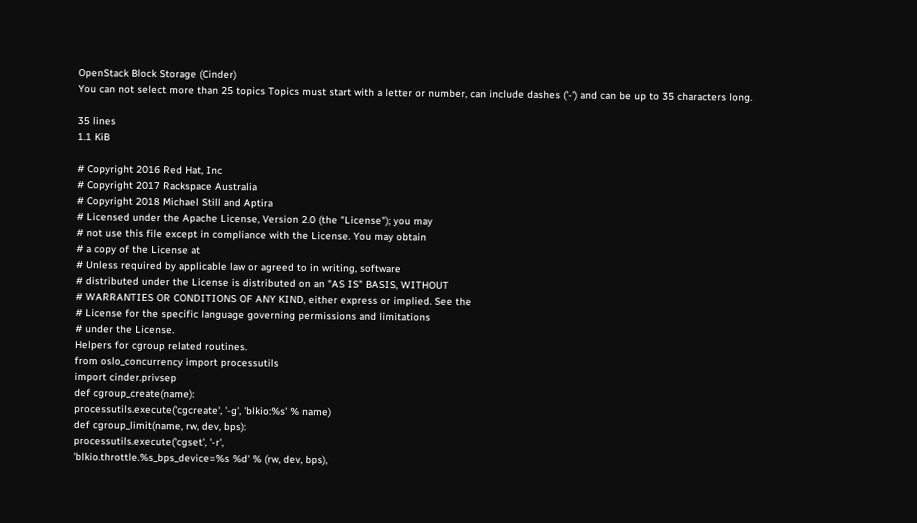OpenStack Block Storage (Cinder)
You can not select more than 25 topics Topics must start with a letter or number, can include dashes ('-') and can be up to 35 characters long.

35 lines
1.1 KiB

# Copyright 2016 Red Hat, Inc
# Copyright 2017 Rackspace Australia
# Copyright 2018 Michael Still and Aptira
# Licensed under the Apache License, Version 2.0 (the "License"); you may
# not use this file except in compliance with the License. You may obtain
# a copy of the License at
# Unless required by applicable law or agreed to in writing, software
# distributed under the License is distributed on an "AS IS" BASIS, WITHOUT
# WARRANTIES OR CONDITIONS OF ANY KIND, either express or implied. See the
# License for the specific language governing permissions and limitations
# under the License.
Helpers for cgroup related routines.
from oslo_concurrency import processutils
import cinder.privsep
def cgroup_create(name):
processutils.execute('cgcreate', '-g', 'blkio:%s' % name)
def cgroup_limit(name, rw, dev, bps):
processutils.execute('cgset', '-r',
'blkio.throttle.%s_bps_device=%s %d' % (rw, dev, bps),